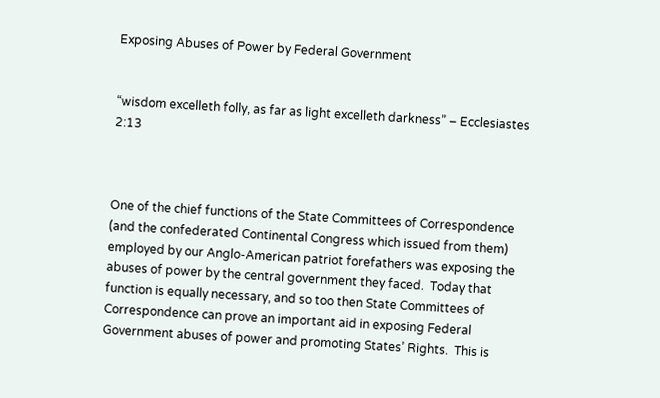Exposing Abuses of Power by Federal Government


“wisdom excelleth folly, as far as light excelleth darkness” – Ecclesiastes 2:13



One of the chief functions of the State Committees of Correspondence (and the confederated Continental Congress which issued from them) employed by our Anglo-American patriot forefathers was exposing the abuses of power by the central government they faced.  Today that function is equally necessary, and so too then State Committees of Correspondence can prove an important aid in exposing Federal Government abuses of power and promoting States’ Rights.  This is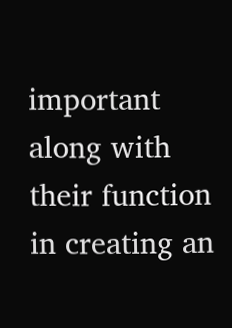important along with their function in creating an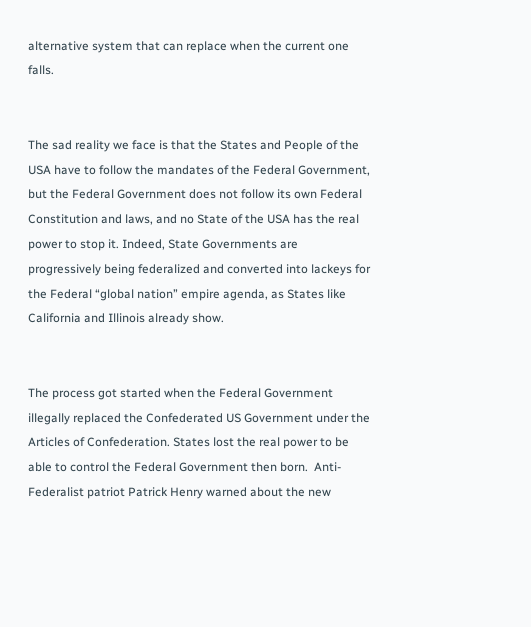alternative system that can replace when the current one falls.


The sad reality we face is that the States and People of the USA have to follow the mandates of the Federal Government, but the Federal Government does not follow its own Federal Constitution and laws, and no State of the USA has the real power to stop it. Indeed, State Governments are progressively being federalized and converted into lackeys for the Federal “global nation” empire agenda, as States like California and Illinois already show.


The process got started when the Federal Government illegally replaced the Confederated US Government under the Articles of Confederation. States lost the real power to be able to control the Federal Government then born.  Anti-Federalist patriot Patrick Henry warned about the new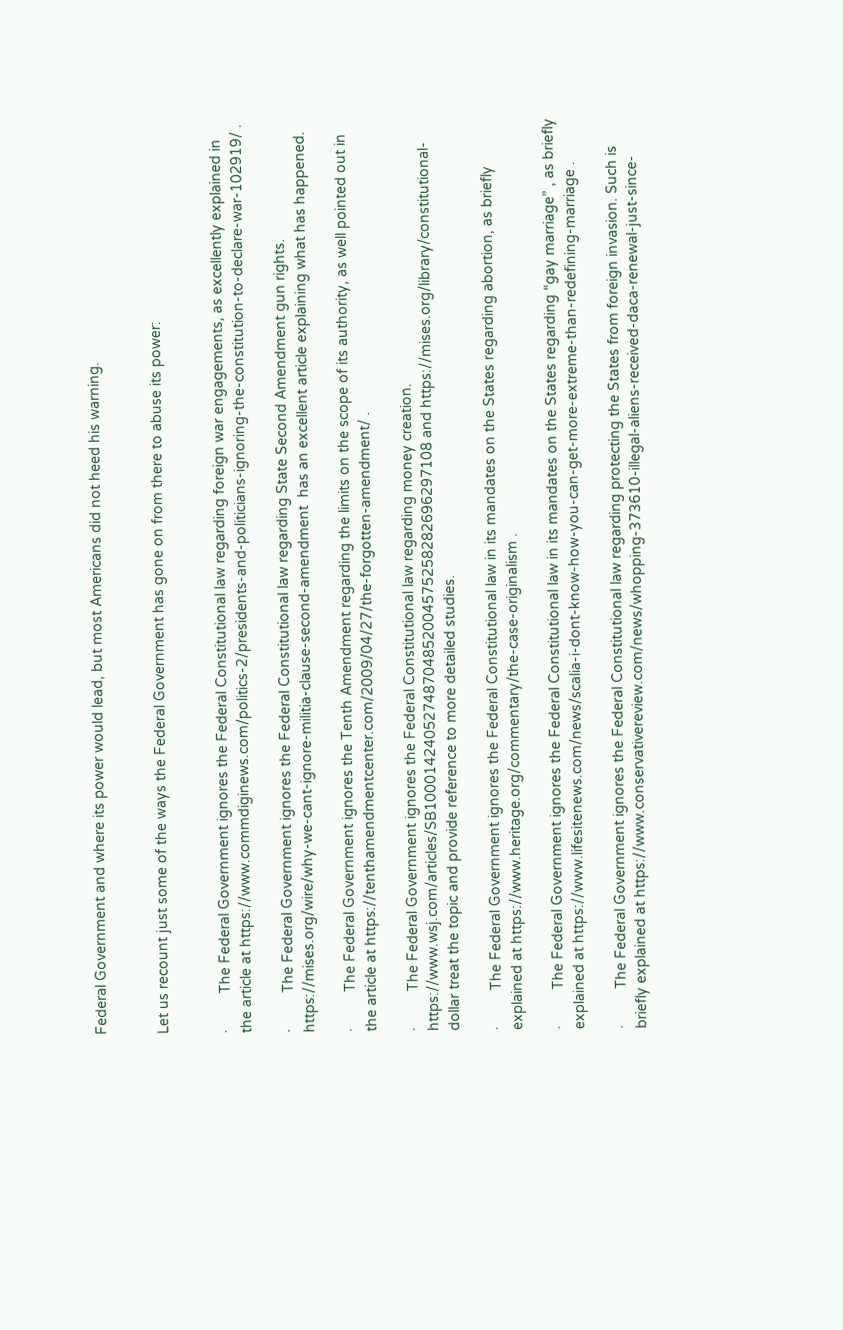Federal Government and where its power would lead, but most Americans did not heed his warning.


Let us recount just some of the ways the Federal Government has gone on from there to abuse its power:


·         The Federal Government ignores the Federal Constitutional law regarding foreign war engagements, as excellently explained in the article at https://www.commdiginews.com/politics-2/presidents-and-politicians-ignoring-the-constitution-to-declare-war-102919/ .

·         The Federal Government ignores the Federal Constitutional law regarding State Second Amendment gun rights. https://mises.org/wire/why-we-cant-ignore-militia-clause-second-amendment  has an excellent article explaining what has happened.

·         The Federal Government ignores the Tenth Amendment regarding the limits on the scope of its authority, as well pointed out in the article at https://tenthamendmentcenter.com/2009/04/27/the-forgotten-amendment/ .

·         The Federal Government ignores the Federal Constitutional law regarding money creation.   https://www.wsj.com/articles/SB10001424052748704852004575258282696297108 and https://mises.org/library/constitutional-dollar treat the topic and provide reference to more detailed studies.

·         The Federal Government ignores the Federal Constitutional law in its mandates on the States regarding abortion, as briefly explained at https://www.heritage.org/commentary/the-case-originalism .

·         The Federal Government ignores the Federal Constitutional law in its mandates on the States regarding “gay marriage” , as briefly explained at https://www.lifesitenews.com/news/scalia-i-dont-know-how-you-can-get-more-extreme-than-redefining-marriage .

·         The Federal Government ignores the Federal Constitutional law regarding protecting the States from foreign invasion. Such is briefly explained at https://www.conservativereview.com/news/whopping-373610-illegal-aliens-received-daca-renewal-just-since-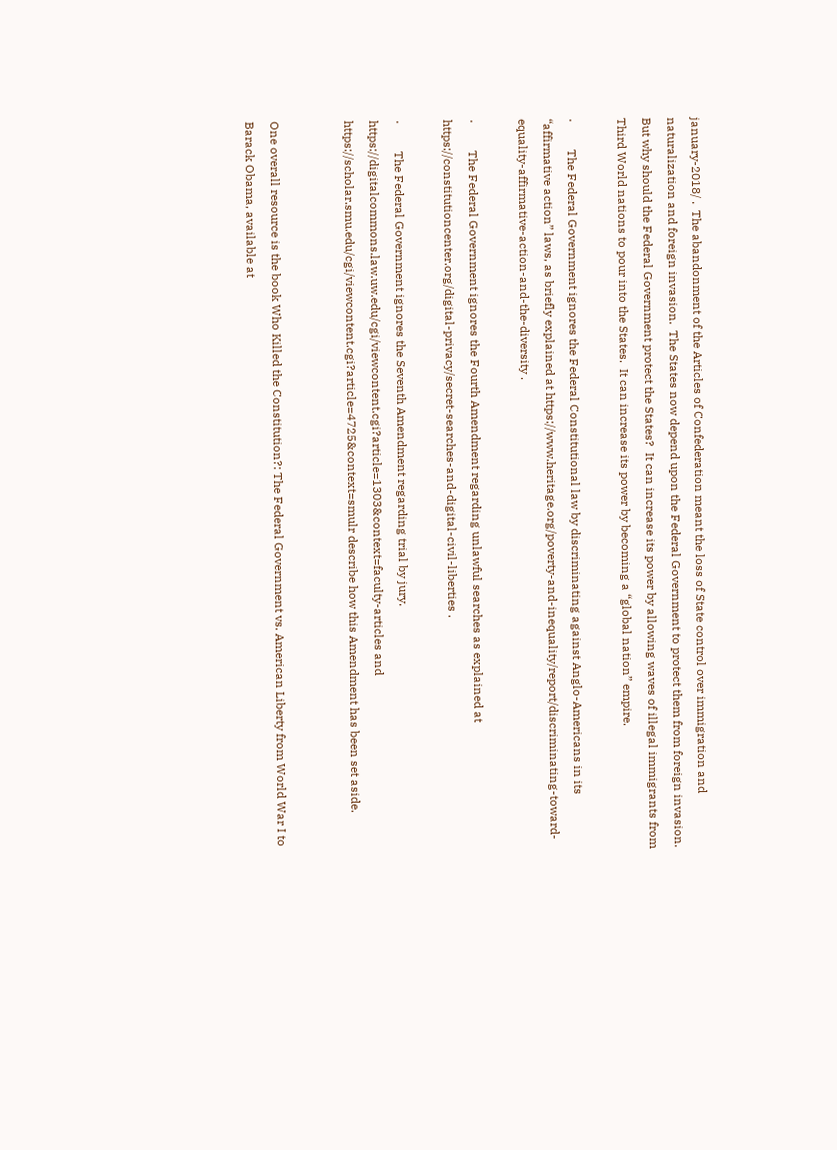january-2018/ .  The abandonment of the Articles of Confederation meant the loss of State control over immigration and naturalization and foreign invasion.  The States now depend upon the Federal Government to protect them from foreign invasion.  But why should the Federal Government protect the States?  It can increase its power by allowing waves of illegal immigrants from Third World nations to pour into the States.  It can increase its power by becoming a “global nation” empire.

·         The Federal Government ignores the Federal Constitutional law by discriminating against Anglo-Americans in its “affirmative action” laws, as briefly explained at https://www.heritage.org/poverty-and-inequality/report/discriminating-toward-equality-affirmative-action-and-the-diversity .

·         The Federal Government ignores the Fourth Amendment regarding unlawful searches as explained at https://constitutioncenter.org/digital-privacy/secret-searches-and-digital-civil-liberties .

·         The Federal Government ignores the Seventh Amendment regarding trial by jury.  https://digitalcommons.law.uw.edu/cgi/viewcontent.cgi?article=1303&context=faculty-articles and https://scholar.smu.edu/cgi/viewcontent.cgi?article=4725&context=smulr describe how this Amendment has been set aside.


One overall resource is the book Who Killed the Constitution?: The Federal Government vs. American Liberty from World War I to Barack Obama, available at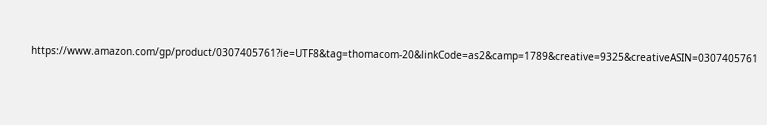https://www.amazon.com/gp/product/0307405761?ie=UTF8&tag=thomacom-20&linkCode=as2&camp=1789&creative=9325&creativeASIN=0307405761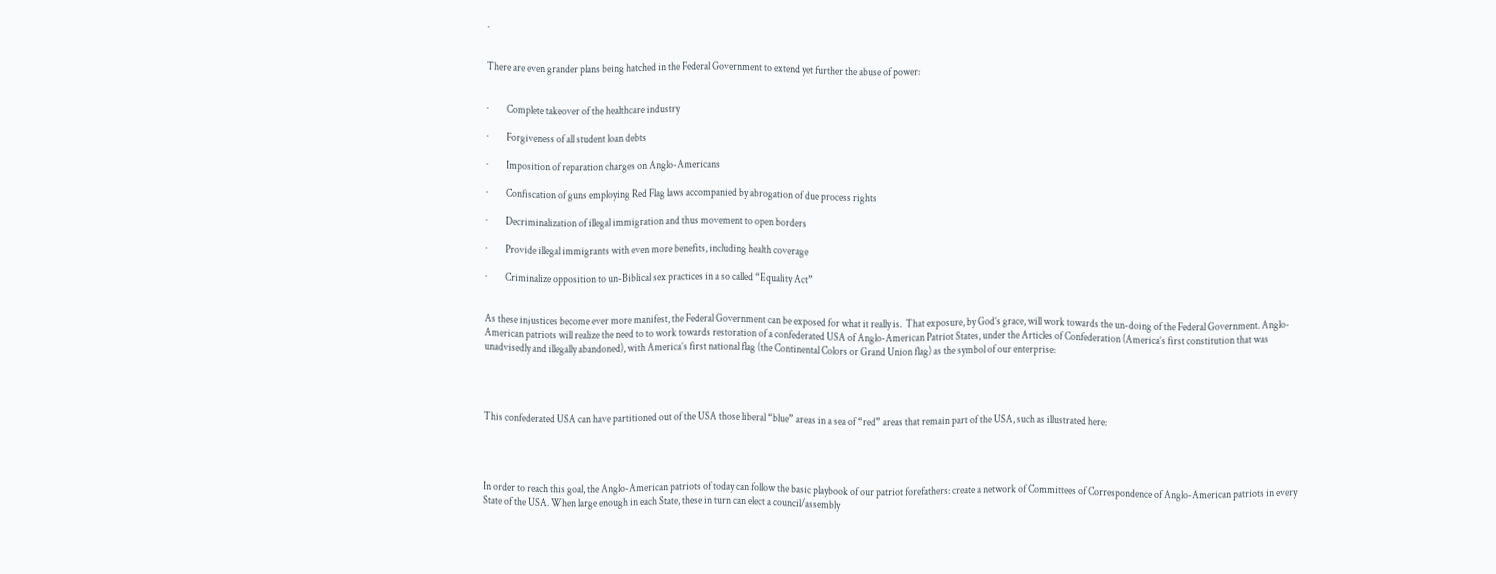.


There are even grander plans being hatched in the Federal Government to extend yet further the abuse of power:


·         Complete takeover of the healthcare industry

·         Forgiveness of all student loan debts

·         Imposition of reparation charges on Anglo-Americans

·         Confiscation of guns employing Red Flag laws accompanied by abrogation of due process rights

·         Decriminalization of illegal immigration and thus movement to open borders

·         Provide illegal immigrants with even more benefits, including health coverage

·         Criminalize opposition to un-Biblical sex practices in a so called “Equality Act”


As these injustices become ever more manifest, the Federal Government can be exposed for what it really is.  That exposure, by God’s grace, will work towards the un-doing of the Federal Government. Anglo-American patriots will realize the need to to work towards restoration of a confederated USA of Anglo-American Patriot States, under the Articles of Confederation (America’s first constitution that was unadvisedly and illegally abandoned), with America’s first national flag (the Continental Colors or Grand Union flag) as the symbol of our enterprise:




This confederated USA can have partitioned out of the USA those liberal “blue” areas in a sea of “red” areas that remain part of the USA, such as illustrated here:




In order to reach this goal, the Anglo-American patriots of today can follow the basic playbook of our patriot forefathers: create a network of Committees of Correspondence of Anglo-American patriots in every State of the USA. When large enough in each State, these in turn can elect a council/assembly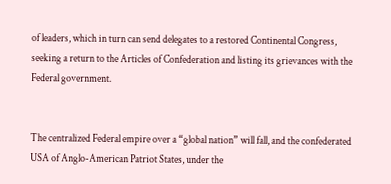of leaders, which in turn can send delegates to a restored Continental Congress, seeking a return to the Articles of Confederation and listing its grievances with the Federal government.


The centralized Federal empire over a “global nation” will fall, and the confederated USA of Anglo-American Patriot States, under the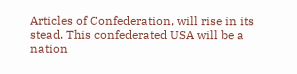Articles of Confederation, will rise in its stead. This confederated USA will be a nation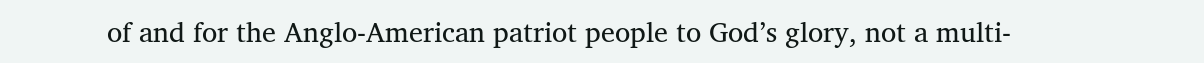of and for the Anglo-American patriot people to God’s glory, not a multi-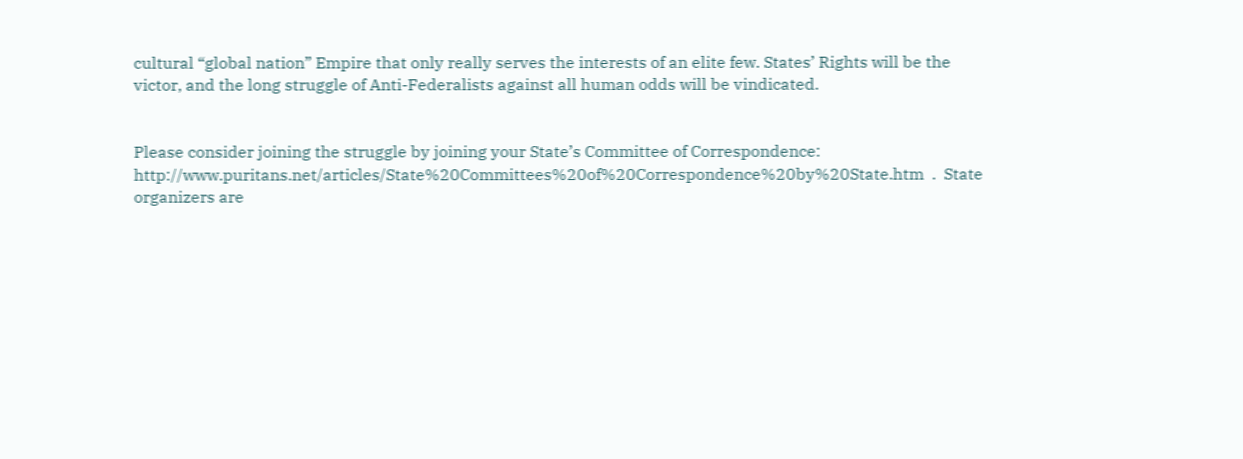cultural “global nation” Empire that only really serves the interests of an elite few. States’ Rights will be the victor, and the long struggle of Anti-Federalists against all human odds will be vindicated.


Please consider joining the struggle by joining your State’s Committee of Correspondence: http://www.puritans.net/articles/State%20Committees%20of%20Correspondence%20by%20State.htm  .  State organizers are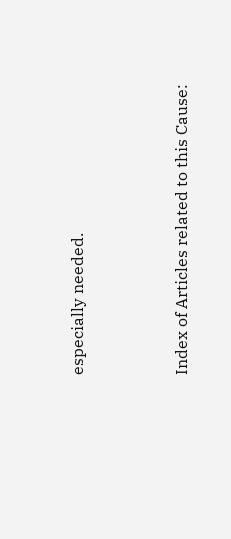especially needed.




Index of Articles related to this Cause: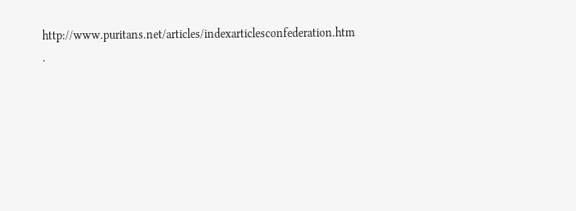http://www.puritans.net/articles/indexarticlesconfederation.htm .